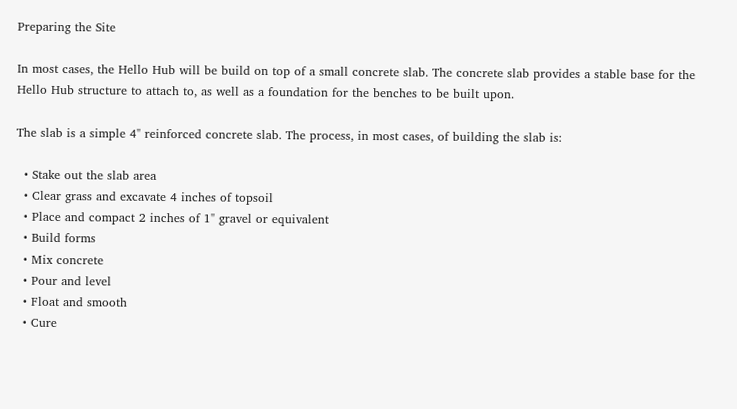Preparing the Site

In most cases, the Hello Hub will be build on top of a small concrete slab. The concrete slab provides a stable base for the Hello Hub structure to attach to, as well as a foundation for the benches to be built upon.

The slab is a simple 4" reinforced concrete slab. The process, in most cases, of building the slab is:

  • Stake out the slab area
  • Clear grass and excavate 4 inches of topsoil
  • Place and compact 2 inches of 1" gravel or equivalent
  • Build forms
  • Mix concrete
  • Pour and level
  • Float and smooth
  • Cure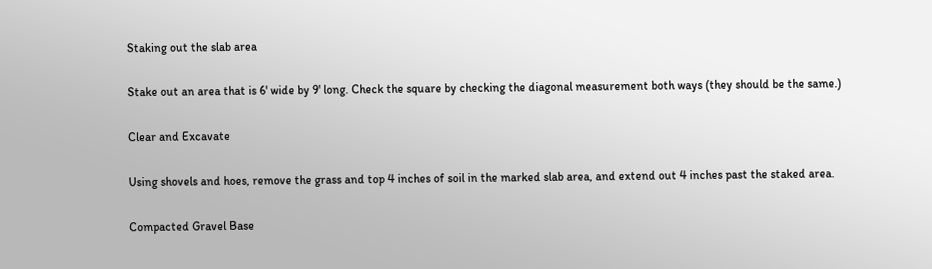Staking out the slab area

Stake out an area that is 6' wide by 9' long. Check the square by checking the diagonal measurement both ways (they should be the same.)

Clear and Excavate

Using shovels and hoes, remove the grass and top 4 inches of soil in the marked slab area, and extend out 4 inches past the staked area.

Compacted Gravel Base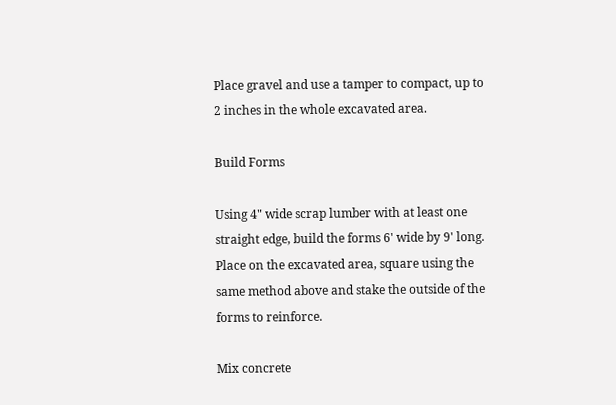Place gravel and use a tamper to compact, up to 2 inches in the whole excavated area.

Build Forms

Using 4" wide scrap lumber with at least one straight edge, build the forms 6' wide by 9' long. Place on the excavated area, square using the same method above and stake the outside of the forms to reinforce.

Mix concrete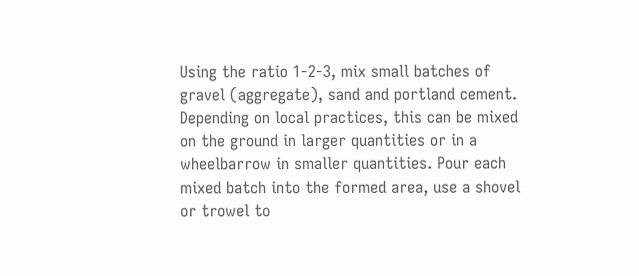Using the ratio 1-2-3, mix small batches of gravel (aggregate), sand and portland cement. Depending on local practices, this can be mixed on the ground in larger quantities or in a wheelbarrow in smaller quantities. Pour each mixed batch into the formed area, use a shovel or trowel to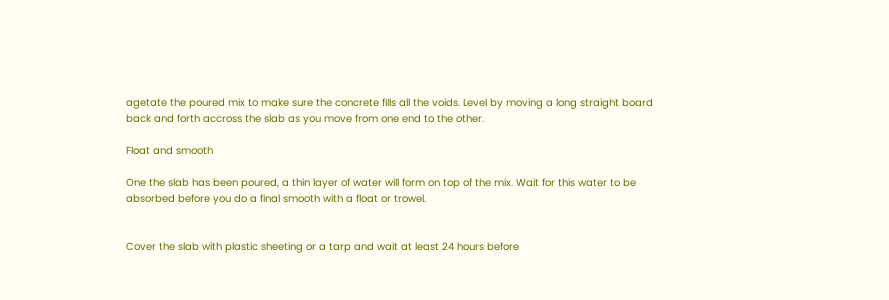agetate the poured mix to make sure the concrete fills all the voids. Level by moving a long straight board back and forth accross the slab as you move from one end to the other.

Float and smooth

One the slab has been poured, a thin layer of water will form on top of the mix. Wait for this water to be absorbed before you do a final smooth with a float or trowel.


Cover the slab with plastic sheeting or a tarp and wait at least 24 hours before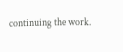continuing the work.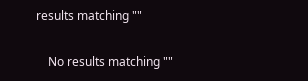results matching ""

    No results matching ""